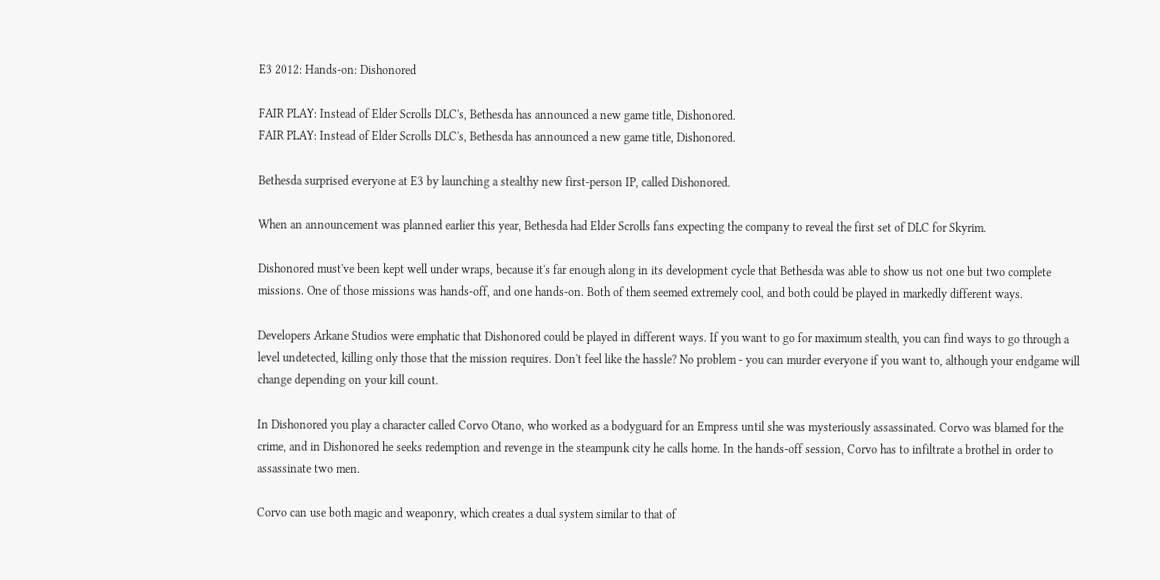E3 2012: Hands-on: Dishonored

FAIR PLAY: Instead of Elder Scrolls DLC's, Bethesda has announced a new game title, Dishonored.
FAIR PLAY: Instead of Elder Scrolls DLC's, Bethesda has announced a new game title, Dishonored.

Bethesda surprised everyone at E3 by launching a stealthy new first-person IP, called Dishonored.

When an announcement was planned earlier this year, Bethesda had Elder Scrolls fans expecting the company to reveal the first set of DLC for Skyrim.

Dishonored must've been kept well under wraps, because it's far enough along in its development cycle that Bethesda was able to show us not one but two complete missions. One of those missions was hands-off, and one hands-on. Both of them seemed extremely cool, and both could be played in markedly different ways.

Developers Arkane Studios were emphatic that Dishonored could be played in different ways. If you want to go for maximum stealth, you can find ways to go through a level undetected, killing only those that the mission requires. Don't feel like the hassle? No problem - you can murder everyone if you want to, although your endgame will change depending on your kill count.

In Dishonored you play a character called Corvo Otano, who worked as a bodyguard for an Empress until she was mysteriously assassinated. Corvo was blamed for the crime, and in Dishonored he seeks redemption and revenge in the steampunk city he calls home. In the hands-off session, Corvo has to infiltrate a brothel in order to assassinate two men.

Corvo can use both magic and weaponry, which creates a dual system similar to that of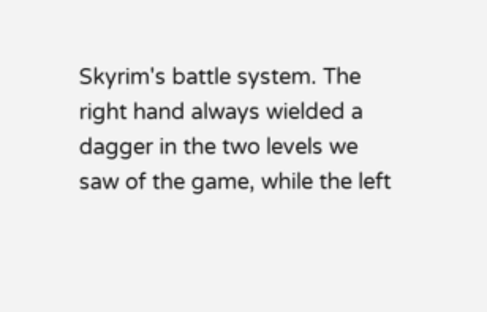Skyrim's battle system. The right hand always wielded a dagger in the two levels we saw of the game, while the left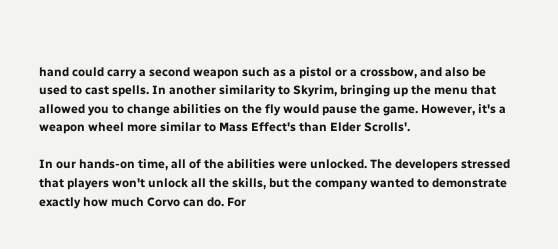hand could carry a second weapon such as a pistol or a crossbow, and also be used to cast spells. In another similarity to Skyrim, bringing up the menu that allowed you to change abilities on the fly would pause the game. However, it's a weapon wheel more similar to Mass Effect's than Elder Scrolls'.

In our hands-on time, all of the abilities were unlocked. The developers stressed that players won't unlock all the skills, but the company wanted to demonstrate exactly how much Corvo can do. For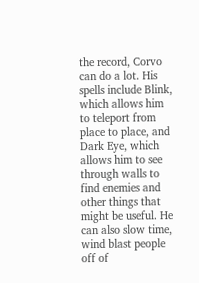the record, Corvo can do a lot. His spells include Blink, which allows him to teleport from place to place, and Dark Eye, which allows him to see through walls to find enemies and other things that might be useful. He can also slow time, wind blast people off of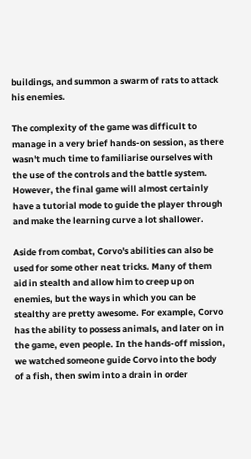buildings, and summon a swarm of rats to attack his enemies.

The complexity of the game was difficult to manage in a very brief hands-on session, as there wasn't much time to familiarise ourselves with the use of the controls and the battle system. However, the final game will almost certainly have a tutorial mode to guide the player through and make the learning curve a lot shallower.

Aside from combat, Corvo's abilities can also be used for some other neat tricks. Many of them aid in stealth and allow him to creep up on enemies, but the ways in which you can be stealthy are pretty awesome. For example, Corvo has the ability to possess animals, and later on in the game, even people. In the hands-off mission, we watched someone guide Corvo into the body of a fish, then swim into a drain in order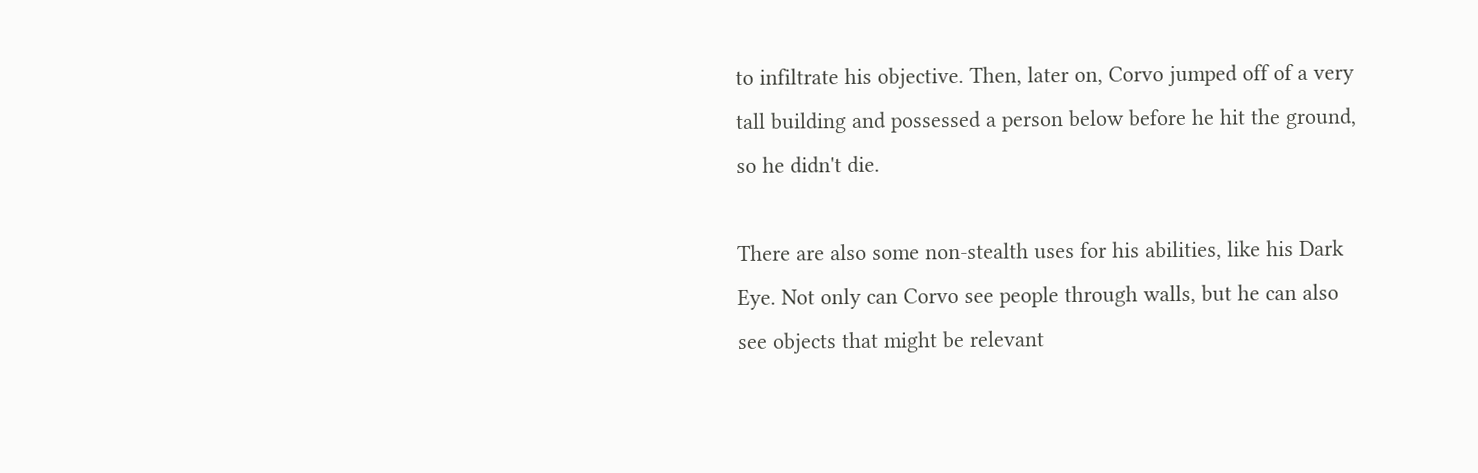to infiltrate his objective. Then, later on, Corvo jumped off of a very tall building and possessed a person below before he hit the ground, so he didn't die.

There are also some non-stealth uses for his abilities, like his Dark Eye. Not only can Corvo see people through walls, but he can also see objects that might be relevant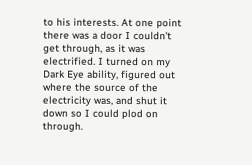to his interests. At one point there was a door I couldn't get through, as it was electrified. I turned on my Dark Eye ability, figured out where the source of the electricity was, and shut it down so I could plod on through.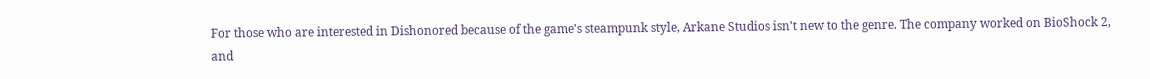For those who are interested in Dishonored because of the game's steampunk style, Arkane Studios isn't new to the genre. The company worked on BioShock 2, and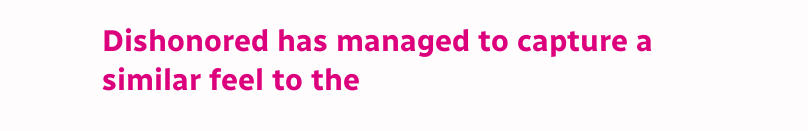Dishonored has managed to capture a similar feel to the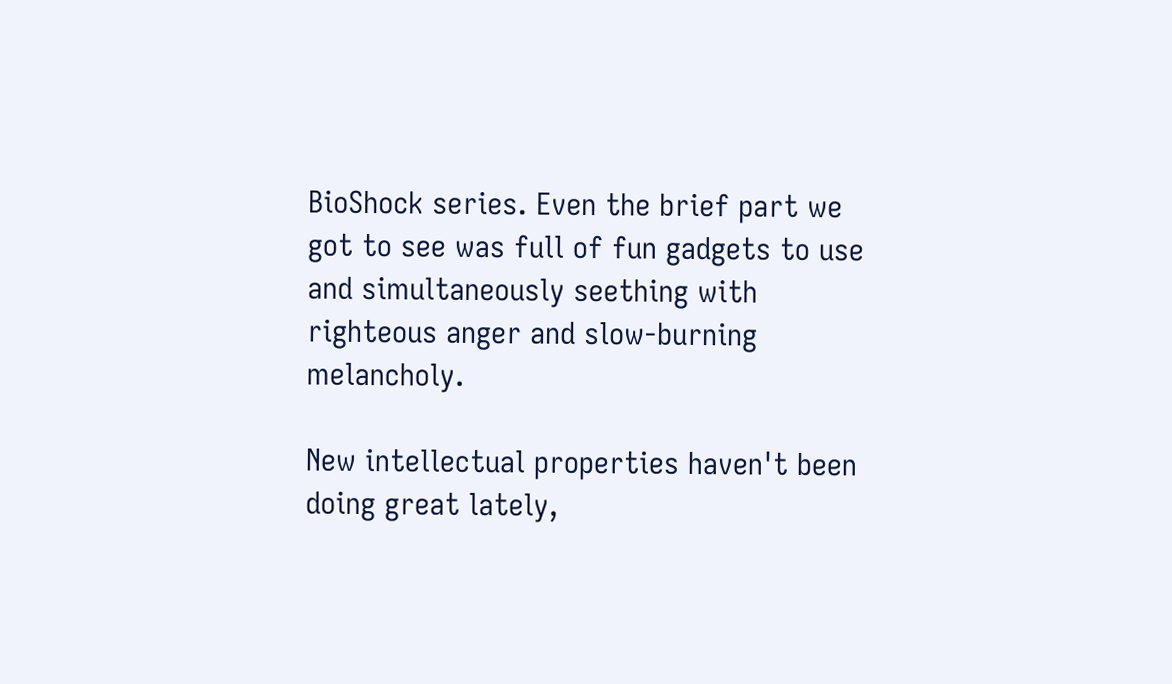BioShock series. Even the brief part we got to see was full of fun gadgets to use and simultaneously seething with righteous anger and slow-burning melancholy.

New intellectual properties haven't been doing great lately,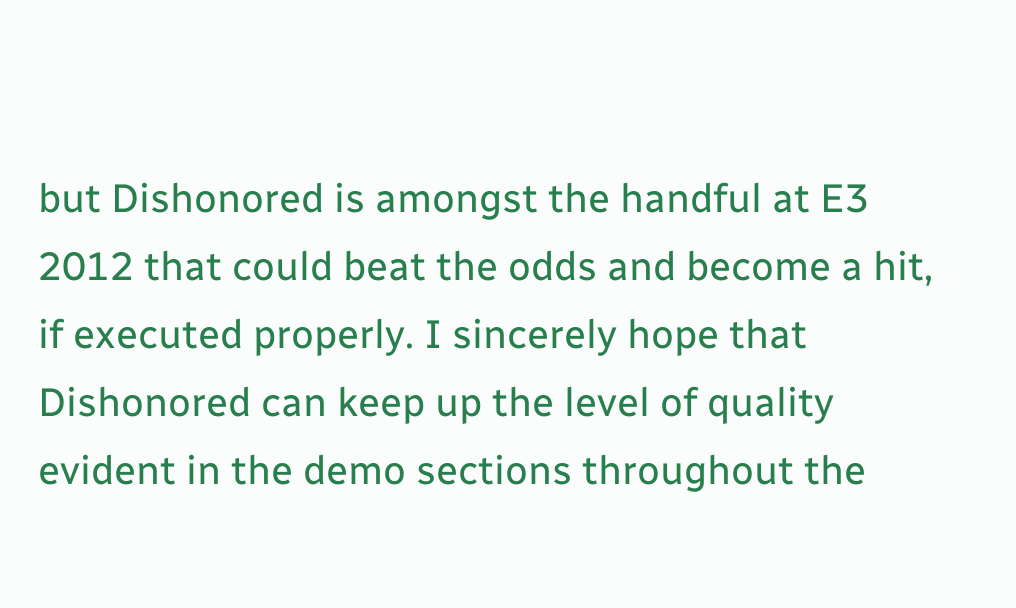but Dishonored is amongst the handful at E3 2012 that could beat the odds and become a hit, if executed properly. I sincerely hope that Dishonored can keep up the level of quality evident in the demo sections throughout the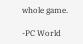whole game.

-PC World